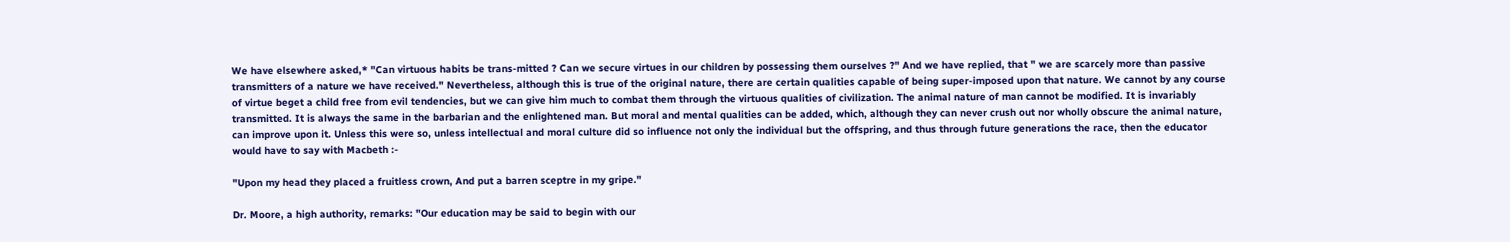We have elsewhere asked,* "Can virtuous habits be trans-mitted ? Can we secure virtues in our children by possessing them ourselves ?" And we have replied, that " we are scarcely more than passive transmitters of a nature we have received." Nevertheless, although this is true of the original nature, there are certain qualities capable of being super-imposed upon that nature. We cannot by any course of virtue beget a child free from evil tendencies, but we can give him much to combat them through the virtuous qualities of civilization. The animal nature of man cannot be modified. It is invariably transmitted. It is always the same in the barbarian and the enlightened man. But moral and mental qualities can be added, which, although they can never crush out nor wholly obscure the animal nature, can improve upon it. Unless this were so, unless intellectual and moral culture did so influence not only the individual but the offspring, and thus through future generations the race, then the educator would have to say with Macbeth :-

"Upon my head they placed a fruitless crown, And put a barren sceptre in my gripe."

Dr. Moore, a high authority, remarks: "Our education may be said to begin with our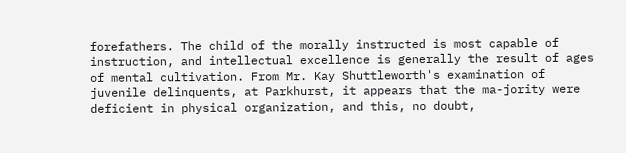forefathers. The child of the morally instructed is most capable of instruction, and intellectual excellence is generally the result of ages of mental cultivation. From Mr. Kay Shuttleworth's examination of juvenile delinquents, at Parkhurst, it appears that the ma-jority were deficient in physical organization, and this, no doubt,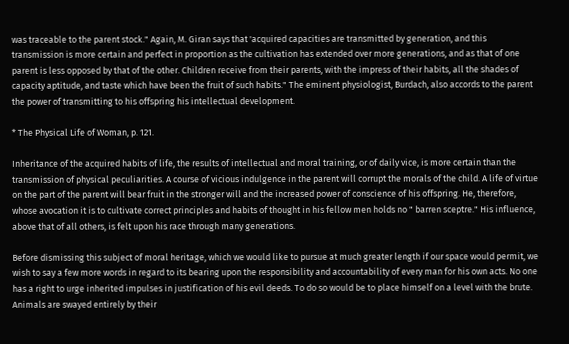was traceable to the parent stock." Again, M. Giran says that 'acquired capacities are transmitted by generation, and this transmission is more certain and perfect in proportion as the cultivation has extended over more generations, and as that of one parent is less opposed by that of the other. Children receive from their parents, with the impress of their habits, all the shades of capacity aptitude, and taste which have been the fruit of such habits." The eminent physiologist, Burdach, also accords to the parent the power of transmitting to his offspring his intellectual development.

* The Physical Life of Woman, p. 121.

Inheritance of the acquired habits of life, the results of intellectual and moral training, or of daily vice, is more certain than the transmission of physical peculiarities. A course of vicious indulgence in the parent will corrupt the morals of the child. A life of virtue on the part of the parent will bear fruit in the stronger will and the increased power of conscience of his offspring. He, therefore, whose avocation it is to cultivate correct principles and habits of thought in his fellow men holds no " barren sceptre." His influence, above that of all others, is felt upon his race through many generations.

Before dismissing this subject of moral heritage, which we would like to pursue at much greater length if our space would permit, we wish to say a few more words in regard to its bearing upon the responsibility and accountability of every man for his own acts. No one has a right to urge inherited impulses in justification of his evil deeds. To do so would be to place himself on a level with the brute. Animals are swayed entirely by their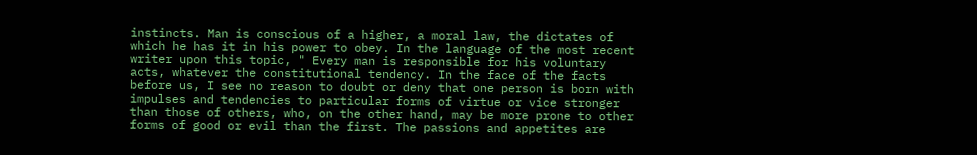instincts. Man is conscious of a higher, a moral law, the dictates of which he has it in his power to obey. In the language of the most recent writer upon this topic, " Every man is responsible for his voluntary acts, whatever the constitutional tendency. In the face of the facts before us, I see no reason to doubt or deny that one person is born with impulses and tendencies to particular forms of virtue or vice stronger than those of others, who, on the other hand, may be more prone to other forms of good or evil than the first. The passions and appetites are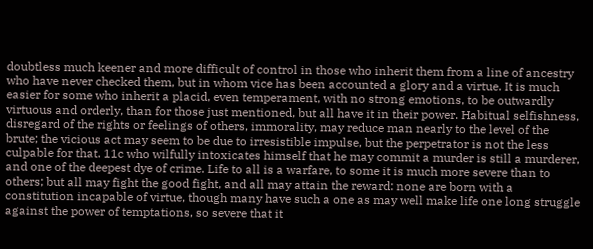doubtless much keener and more difficult of control in those who inherit them from a line of ancestry who have never checked them, but in whom vice has been accounted a glory and a virtue. It is much easier for some who inherit a placid, even temperament, with no strong emotions, to be outwardly virtuous and orderly, than for those just mentioned, but all have it in their power. Habitual selfishness, disregard of the rights or feelings of others, immorality, may reduce man nearly to the level of the brute; the vicious act may seem to be due to irresistible impulse, but the perpetrator is not the less culpable for that. 11c who wilfully intoxicates himself that he may commit a murder is still a murderer, and one of the deepest dye of crime. Life to all is a warfare, to some it is much more severe than to others; but all may fight the good fight, and all may attain the reward: none are born with a constitution incapable of virtue, though many have such a one as may well make life one long struggle against the power of temptations, so severe that it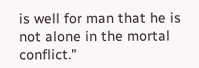is well for man that he is not alone in the mortal conflict."